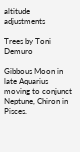altitude adjustments

Trees by Toni Demuro

Gibbous Moon in late Aquarius moving to conjunct Neptune, Chiron in Pisces.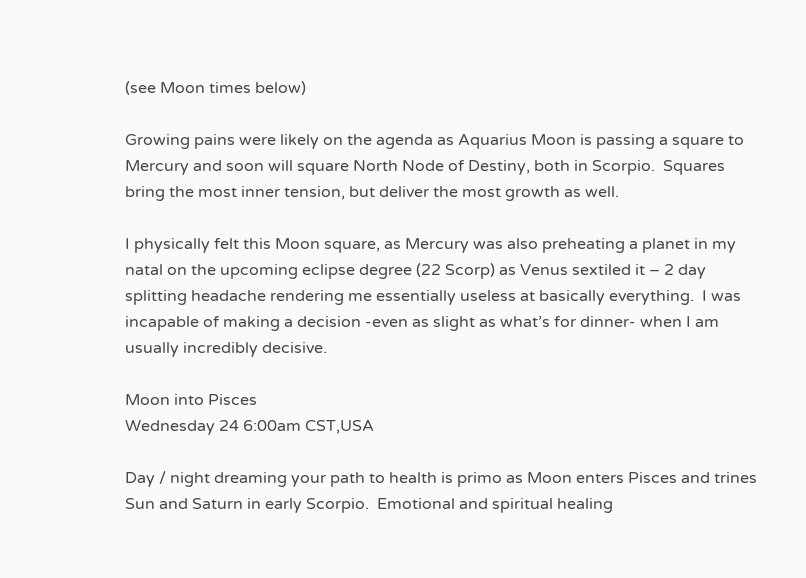(see Moon times below)

Growing pains were likely on the agenda as Aquarius Moon is passing a square to Mercury and soon will square North Node of Destiny, both in Scorpio.  Squares bring the most inner tension, but deliver the most growth as well.

I physically felt this Moon square, as Mercury was also preheating a planet in my natal on the upcoming eclipse degree (22 Scorp) as Venus sextiled it – 2 day splitting headache rendering me essentially useless at basically everything.  I was incapable of making a decision -even as slight as what’s for dinner- when I am usually incredibly decisive.

Moon into Pisces
Wednesday 24 6:00am CST,USA

Day / night dreaming your path to health is primo as Moon enters Pisces and trines Sun and Saturn in early Scorpio.  Emotional and spiritual healing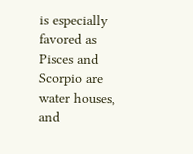is especially favored as Pisces and Scorpio are water houses, and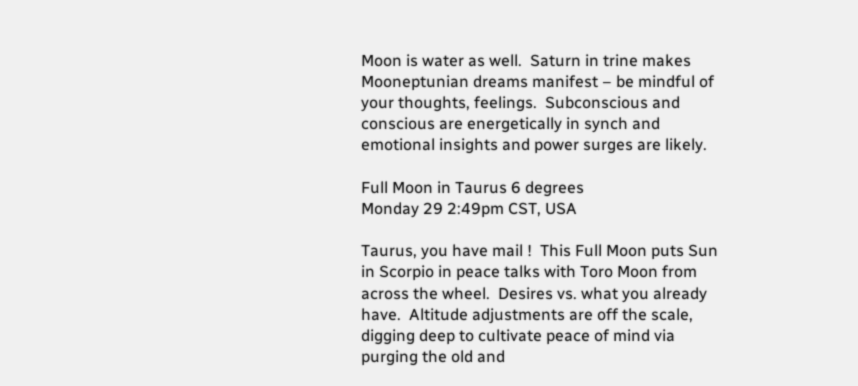Moon is water as well.  Saturn in trine makes Mooneptunian dreams manifest – be mindful of your thoughts, feelings.  Subconscious and conscious are energetically in synch and emotional insights and power surges are likely.

Full Moon in Taurus 6 degrees
Monday 29 2:49pm CST, USA

Taurus, you have mail !  This Full Moon puts Sun in Scorpio in peace talks with Toro Moon from across the wheel.  Desires vs. what you already have.  Altitude adjustments are off the scale, digging deep to cultivate peace of mind via purging the old and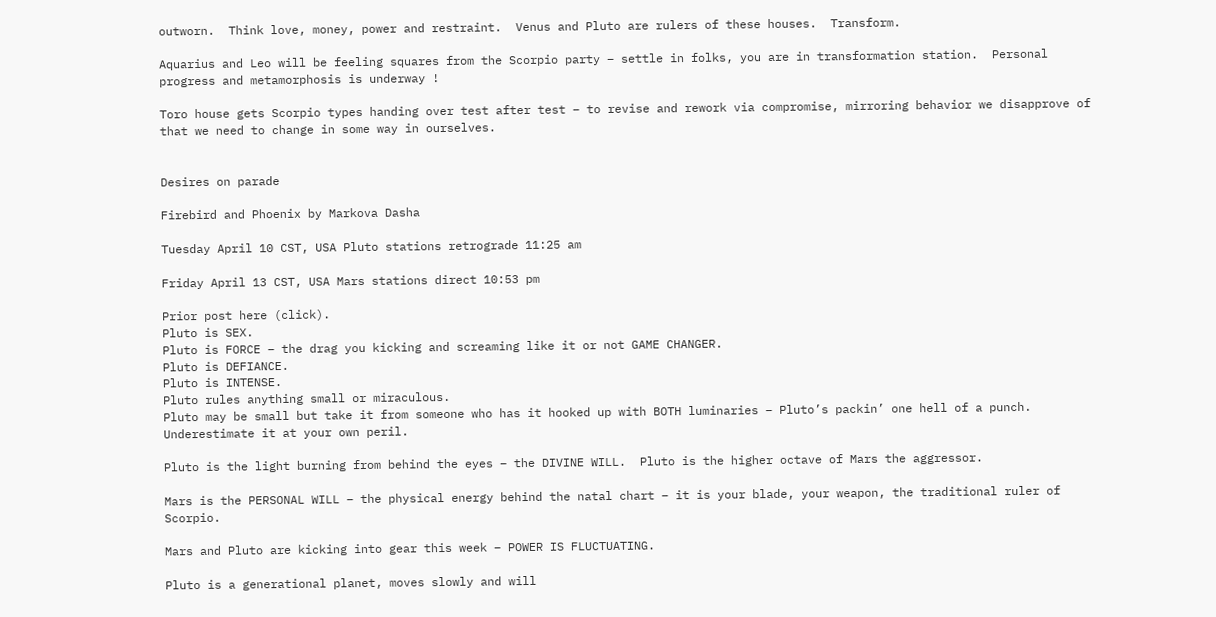outworn.  Think love, money, power and restraint.  Venus and Pluto are rulers of these houses.  Transform.

Aquarius and Leo will be feeling squares from the Scorpio party – settle in folks, you are in transformation station.  Personal progress and metamorphosis is underway !

Toro house gets Scorpio types handing over test after test – to revise and rework via compromise, mirroring behavior we disapprove of that we need to change in some way in ourselves.


Desires on parade

Firebird and Phoenix by Markova Dasha

Tuesday April 10 CST, USA Pluto stations retrograde 11:25 am

Friday April 13 CST, USA Mars stations direct 10:53 pm

Prior post here (click).
Pluto is SEX.
Pluto is FORCE – the drag you kicking and screaming like it or not GAME CHANGER.
Pluto is DEFIANCE.
Pluto is INTENSE.
Pluto rules anything small or miraculous.
Pluto may be small but take it from someone who has it hooked up with BOTH luminaries – Pluto’s packin’ one hell of a punch.  Underestimate it at your own peril.

Pluto is the light burning from behind the eyes – the DIVINE WILL.  Pluto is the higher octave of Mars the aggressor.

Mars is the PERSONAL WILL – the physical energy behind the natal chart – it is your blade, your weapon, the traditional ruler of Scorpio.

Mars and Pluto are kicking into gear this week – POWER IS FLUCTUATING.

Pluto is a generational planet, moves slowly and will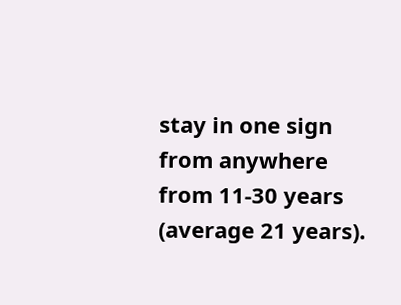stay in one sign from anywhere from 11-30 years (average 21 years).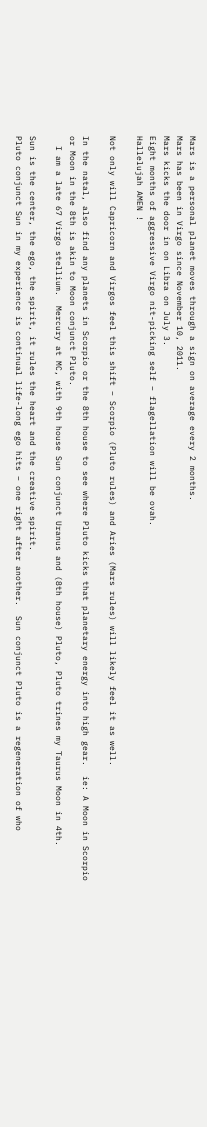Mars is a personal planet moves through a sign on average every 2 months.
Mars has been in Virgo since November 10, 2011.
Mars kicks the door in on Libra on July 3.
Eight months of aggressive Virgo nit-picking self – flagellation will be ovah.
Hallelujah AMEN !

Not only will Capricorn and Virgos feel this shift – Scorpio (Pluto rules) and Aries (Mars rules) will likely feel it as well.

In the natal, also find any planets in Scorpio or the 8th house to see where Pluto kicks that planetary energy into high gear.  ie: A Moon in Scorpio or Moon in the 8th is akin to Moon conjunct Pluto.
  I am a late 67 Virgo stellium.  Mercury at MC, with 9th house Sun conjunct Uranus and (8th house) Pluto, Pluto trines my Taurus Moon in 4th.

Sun is the center, the ego, the spirit, it rules the heart and the creative spirit.
Pluto conjunct Sun in my experience is continual life-long ego hits – one right after another.  Sun conjunct Pluto is a regeneration of who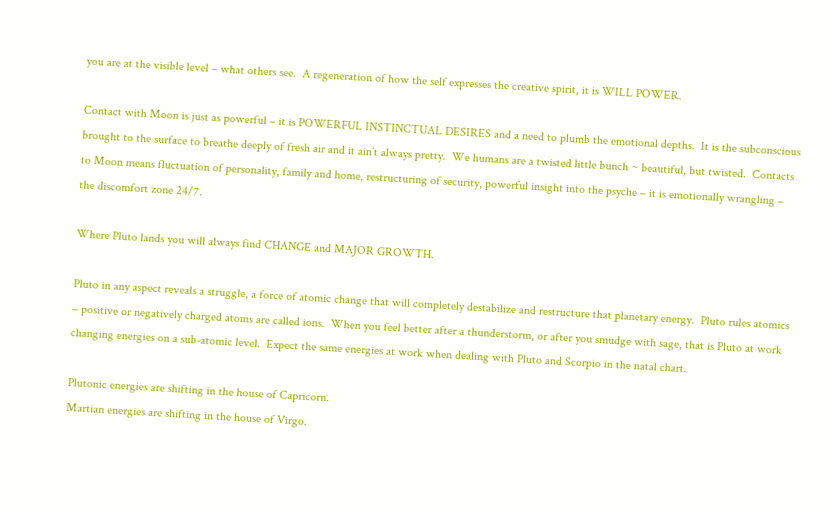you are at the visible level – what others see.  A regeneration of how the self expresses the creative spirit, it is WILL POWER.

Contact with Moon is just as powerful – it is POWERFUL INSTINCTUAL DESIRES and a need to plumb the emotional depths.  It is the subconscious brought to the surface to breathe deeply of fresh air and it ain’t always pretty.  We humans are a twisted little bunch ~ beautiful, but twisted.  Contacts to Moon means fluctuation of personality, family and home, restructuring of security, powerful insight into the psyche – it is emotionally wrangling – the discomfort zone 24/7.

Where Pluto lands you will always find CHANGE and MAJOR GROWTH.

Pluto in any aspect reveals a struggle, a force of atomic change that will completely destabilize and restructure that planetary energy.  Pluto rules atomics – positive or negatively charged atoms are called ions.  When you feel better after a thunderstorm, or after you smudge with sage, that is Pluto at work changing energies on a sub-atomic level.  Expect the same energies at work when dealing with Pluto and Scorpio in the natal chart.

Plutonic energies are shifting in the house of Capricorn.
Martian energies are shifting in the house of Virgo.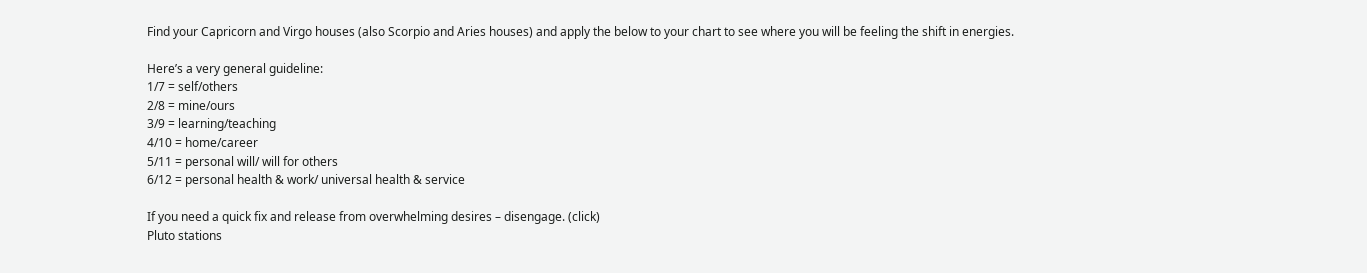Find your Capricorn and Virgo houses (also Scorpio and Aries houses) and apply the below to your chart to see where you will be feeling the shift in energies.

Here’s a very general guideline:
1/7 = self/others
2/8 = mine/ours
3/9 = learning/teaching
4/10 = home/career
5/11 = personal will/ will for others
6/12 = personal health & work/ universal health & service

If you need a quick fix and release from overwhelming desires – disengage. (click)
Pluto stations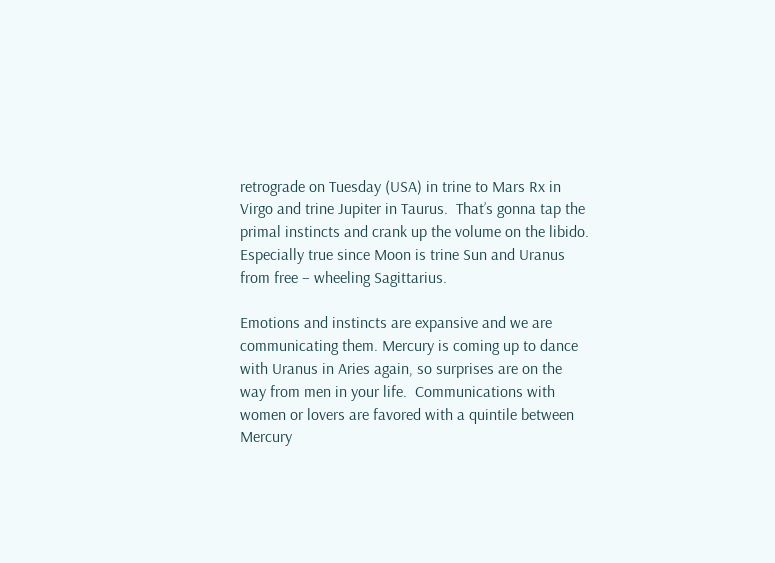retrograde on Tuesday (USA) in trine to Mars Rx in Virgo and trine Jupiter in Taurus.  That’s gonna tap the primal instincts and crank up the volume on the libido.  Especially true since Moon is trine Sun and Uranus from free – wheeling Sagittarius.

Emotions and instincts are expansive and we are communicating them. Mercury is coming up to dance with Uranus in Aries again, so surprises are on the way from men in your life.  Communications with women or lovers are favored with a quintile between Mercury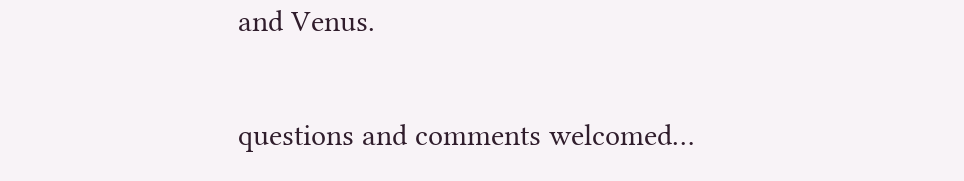and Venus.

questions and comments welcomed…